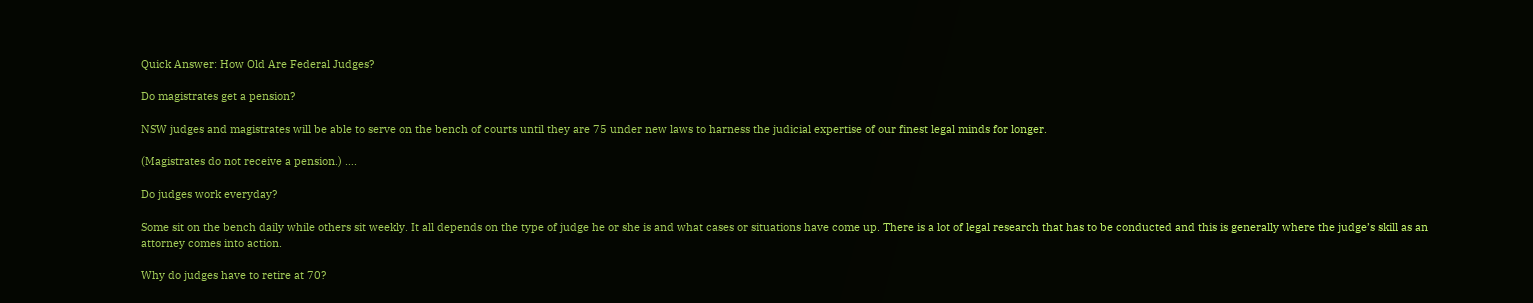Quick Answer: How Old Are Federal Judges?

Do magistrates get a pension?

NSW judges and magistrates will be able to serve on the bench of courts until they are 75 under new laws to harness the judicial expertise of our finest legal minds for longer.

(Magistrates do not receive a pension.) ….

Do judges work everyday?

Some sit on the bench daily while others sit weekly. It all depends on the type of judge he or she is and what cases or situations have come up. There is a lot of legal research that has to be conducted and this is generally where the judge’s skill as an attorney comes into action.

Why do judges have to retire at 70?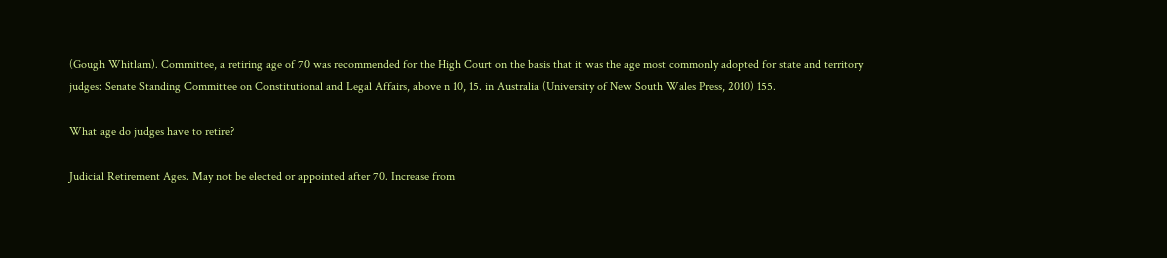(Gough Whitlam). Committee, a retiring age of 70 was recommended for the High Court on the basis that it was the age most commonly adopted for state and territory judges: Senate Standing Committee on Constitutional and Legal Affairs, above n 10, 15. in Australia (University of New South Wales Press, 2010) 155.

What age do judges have to retire?

Judicial Retirement Ages. May not be elected or appointed after 70. Increase from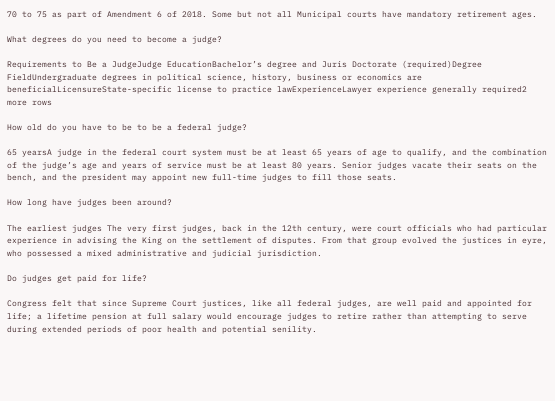70 to 75 as part of Amendment 6 of 2018. Some but not all Municipal courts have mandatory retirement ages.

What degrees do you need to become a judge?

Requirements to Be a JudgeJudge EducationBachelor’s degree and Juris Doctorate (required)Degree FieldUndergraduate degrees in political science, history, business or economics are beneficialLicensureState-specific license to practice lawExperienceLawyer experience generally required2 more rows

How old do you have to be to be a federal judge?

65 yearsA judge in the federal court system must be at least 65 years of age to qualify, and the combination of the judge’s age and years of service must be at least 80 years. Senior judges vacate their seats on the bench, and the president may appoint new full-time judges to fill those seats.

How long have judges been around?

The earliest judges The very first judges, back in the 12th century, were court officials who had particular experience in advising the King on the settlement of disputes. From that group evolved the justices in eyre, who possessed a mixed administrative and judicial jurisdiction.

Do judges get paid for life?

Congress felt that since Supreme Court justices, like all federal judges, are well paid and appointed for life; a lifetime pension at full salary would encourage judges to retire rather than attempting to serve during extended periods of poor health and potential senility.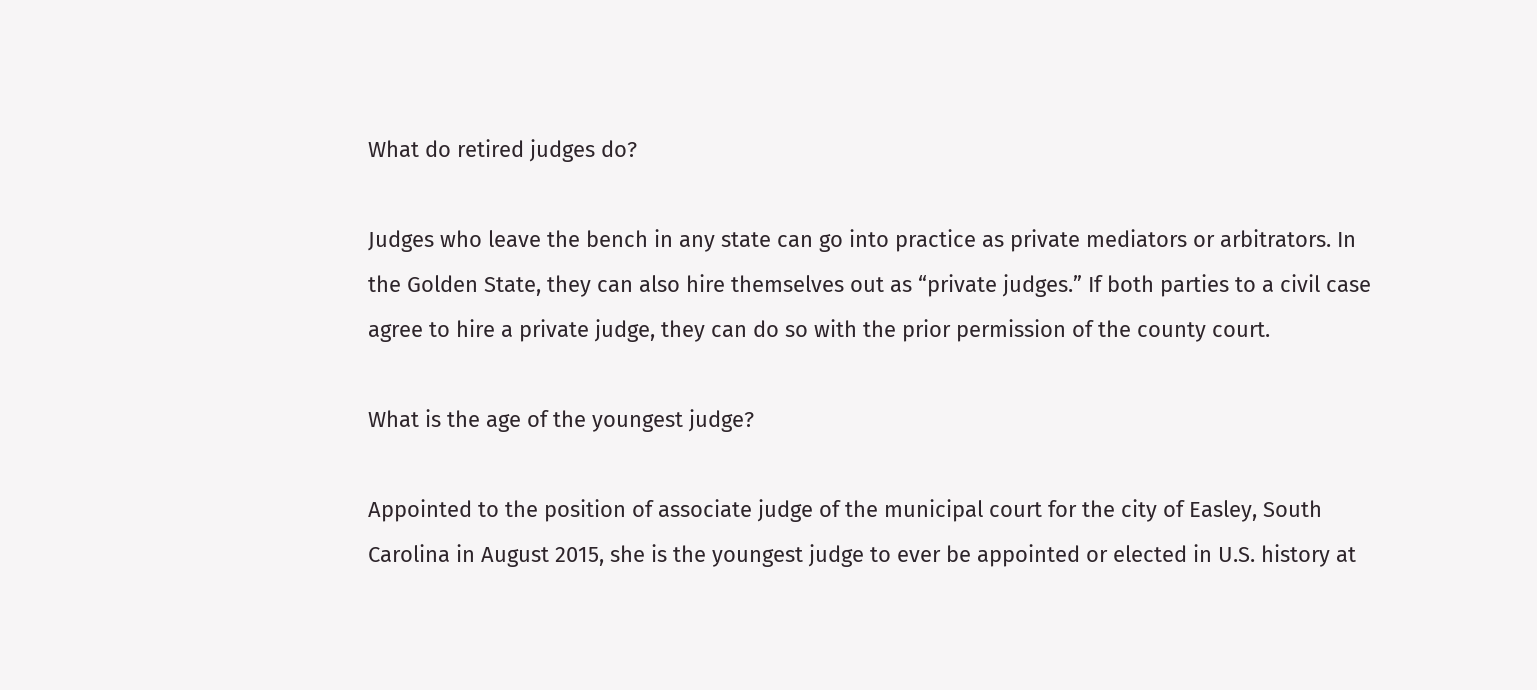What do retired judges do?

Judges who leave the bench in any state can go into practice as private mediators or arbitrators. In the Golden State, they can also hire themselves out as “private judges.” If both parties to a civil case agree to hire a private judge, they can do so with the prior permission of the county court.

What is the age of the youngest judge?

Appointed to the position of associate judge of the municipal court for the city of Easley, South Carolina in August 2015, she is the youngest judge to ever be appointed or elected in U.S. history at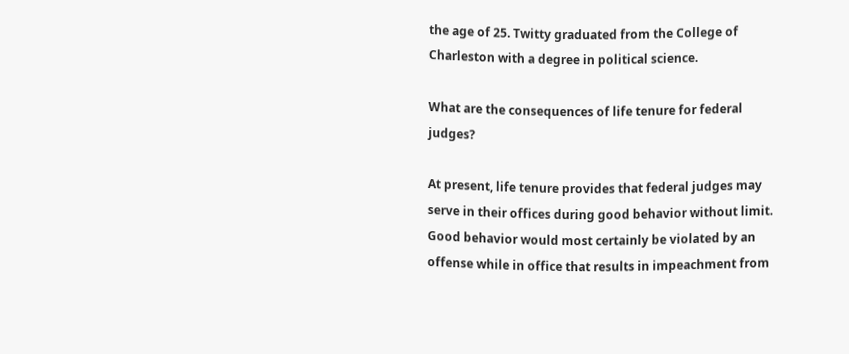the age of 25. Twitty graduated from the College of Charleston with a degree in political science.

What are the consequences of life tenure for federal judges?

At present, life tenure provides that federal judges may serve in their offices during good behavior without limit. Good behavior would most certainly be violated by an offense while in office that results in impeachment from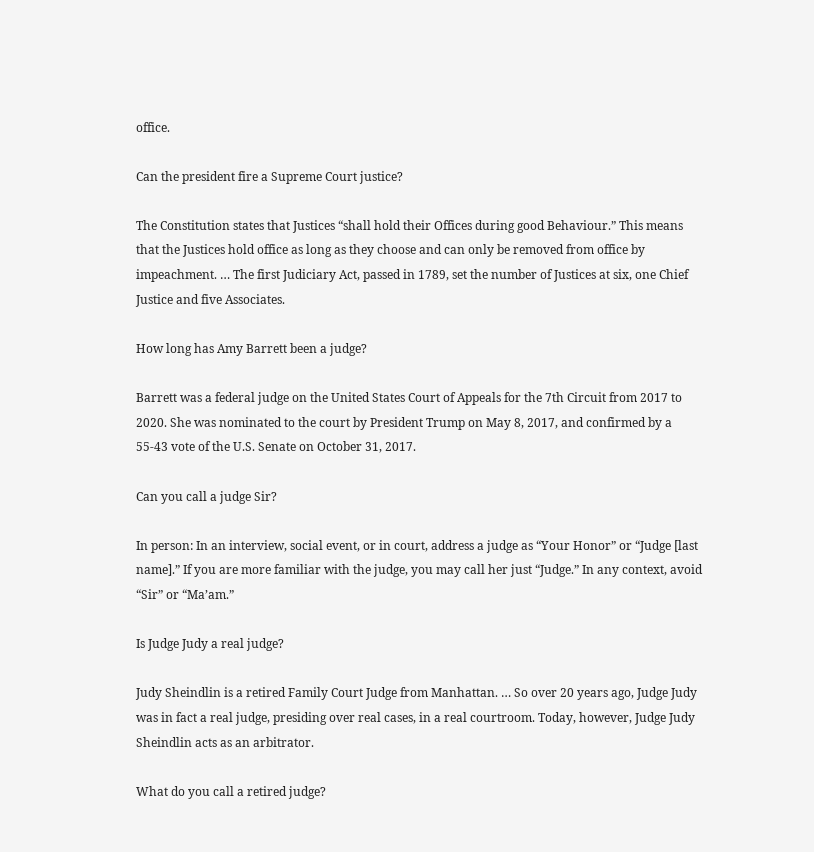office.

Can the president fire a Supreme Court justice?

The Constitution states that Justices “shall hold their Offices during good Behaviour.” This means that the Justices hold office as long as they choose and can only be removed from office by impeachment. … The first Judiciary Act, passed in 1789, set the number of Justices at six, one Chief Justice and five Associates.

How long has Amy Barrett been a judge?

Barrett was a federal judge on the United States Court of Appeals for the 7th Circuit from 2017 to 2020. She was nominated to the court by President Trump on May 8, 2017, and confirmed by a 55-43 vote of the U.S. Senate on October 31, 2017.

Can you call a judge Sir?

In person: In an interview, social event, or in court, address a judge as “Your Honor” or “Judge [last name].” If you are more familiar with the judge, you may call her just “Judge.” In any context, avoid “Sir” or “Ma’am.”

Is Judge Judy a real judge?

Judy Sheindlin is a retired Family Court Judge from Manhattan. … So over 20 years ago, Judge Judy was in fact a real judge, presiding over real cases, in a real courtroom. Today, however, Judge Judy Sheindlin acts as an arbitrator.

What do you call a retired judge?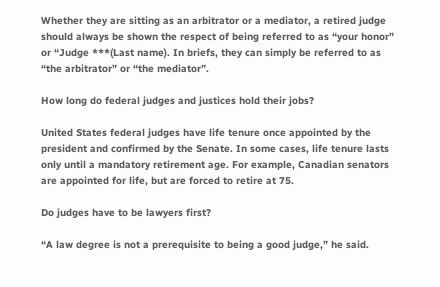Whether they are sitting as an arbitrator or a mediator, a retired judge should always be shown the respect of being referred to as “your honor” or “Judge ***(Last name). In briefs, they can simply be referred to as “the arbitrator” or “the mediator”.

How long do federal judges and justices hold their jobs?

United States federal judges have life tenure once appointed by the president and confirmed by the Senate. In some cases, life tenure lasts only until a mandatory retirement age. For example, Canadian senators are appointed for life, but are forced to retire at 75.

Do judges have to be lawyers first?

“A law degree is not a prerequisite to being a good judge,” he said.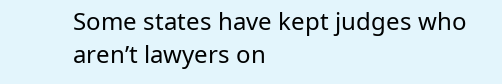Some states have kept judges who aren’t lawyers on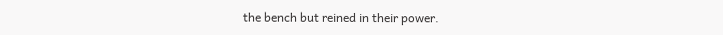the bench but reined in their power.